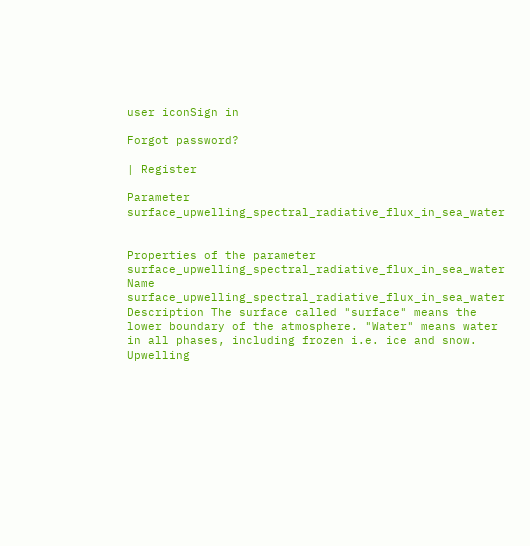user iconSign in

Forgot password?

| Register

Parameter surface_upwelling_spectral_radiative_flux_in_sea_water


Properties of the parameter surface_upwelling_spectral_radiative_flux_in_sea_water
Name surface_upwelling_spectral_radiative_flux_in_sea_water
Description The surface called "surface" means the lower boundary of the atmosphere. "Water" means water in all phases, including frozen i.e. ice and snow. Upwelling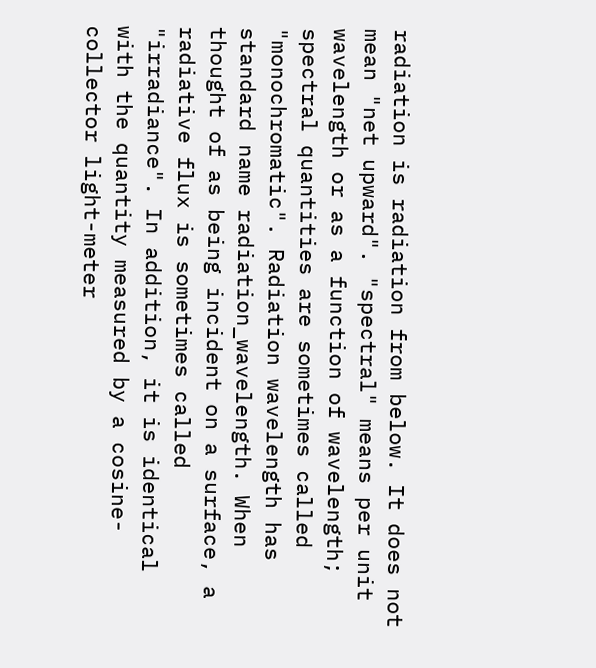radiation is radiation from below. It does not mean "net upward". "spectral" means per unit wavelength or as a function of wavelength; spectral quantities are sometimes called "monochromatic". Radiation wavelength has standard name radiation_wavelength. When thought of as being incident on a surface, a radiative flux is sometimes called "irradiance". In addition, it is identical with the quantity measured by a cosine-collector light-meter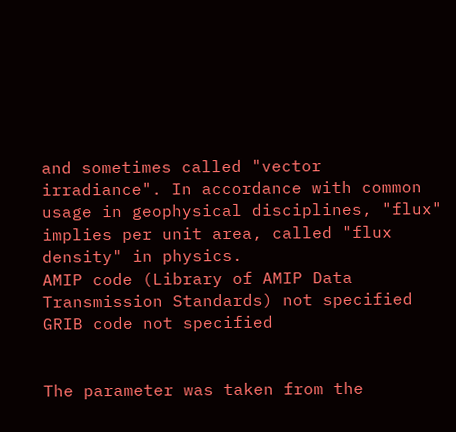and sometimes called "vector irradiance". In accordance with common usage in geophysical disciplines, "flux" implies per unit area, called "flux density" in physics.
AMIP code (Library of AMIP Data Transmission Standards) not specified
GRIB code not specified


The parameter was taken from the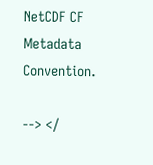NetCDF CF Metadata Convention.

--> </